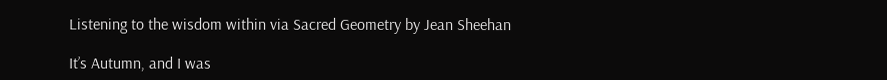Listening to the wisdom within via Sacred Geometry by Jean Sheehan

It’s Autumn, and I was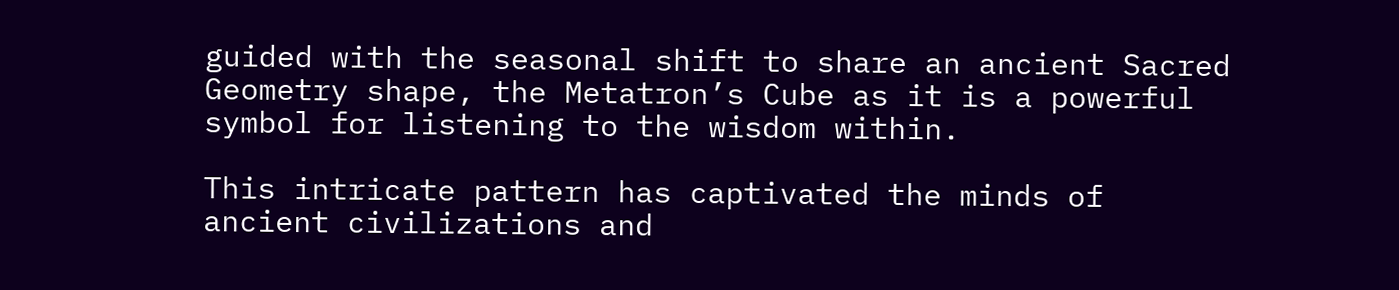guided with the seasonal shift to share an ancient Sacred Geometry shape, the Metatron’s Cube as it is a powerful symbol for listening to the wisdom within.

This intricate pattern has captivated the minds of ancient civilizations and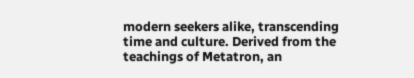modern seekers alike, transcending time and culture. Derived from the teachings of Metatron, an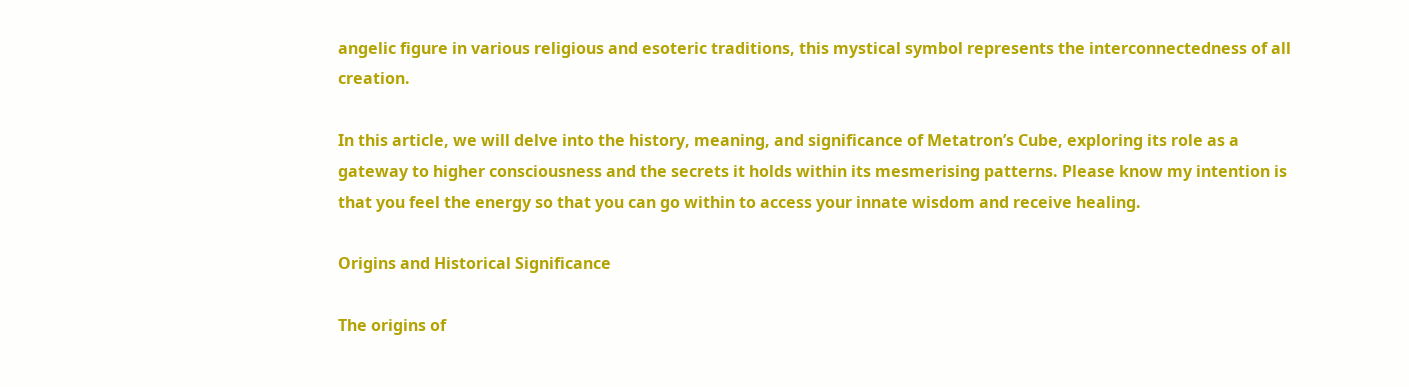angelic figure in various religious and esoteric traditions, this mystical symbol represents the interconnectedness of all creation.

In this article, we will delve into the history, meaning, and significance of Metatron’s Cube, exploring its role as a gateway to higher consciousness and the secrets it holds within its mesmerising patterns. Please know my intention is that you feel the energy so that you can go within to access your innate wisdom and receive healing.

Origins and Historical Significance

The origins of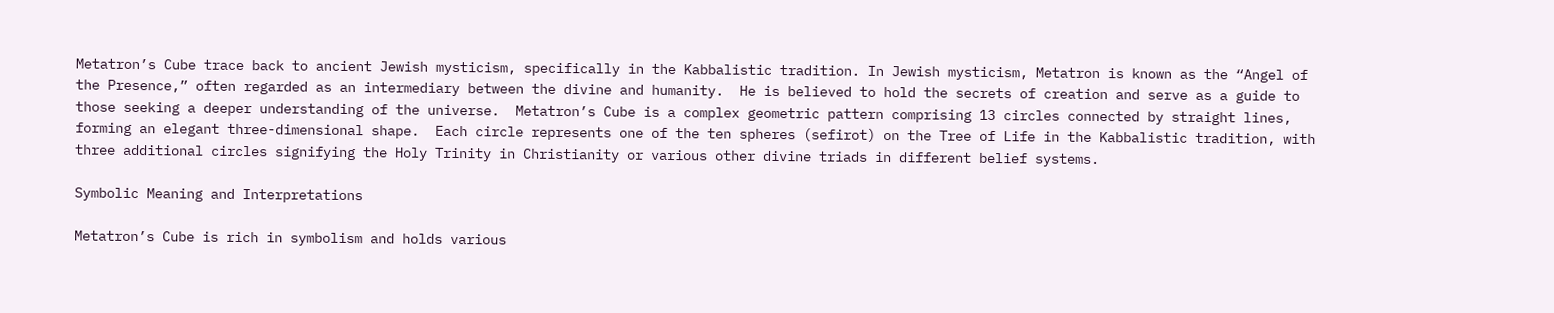Metatron’s Cube trace back to ancient Jewish mysticism, specifically in the Kabbalistic tradition. In Jewish mysticism, Metatron is known as the “Angel of the Presence,” often regarded as an intermediary between the divine and humanity.  He is believed to hold the secrets of creation and serve as a guide to those seeking a deeper understanding of the universe.  Metatron’s Cube is a complex geometric pattern comprising 13 circles connected by straight lines, forming an elegant three-dimensional shape.  Each circle represents one of the ten spheres (sefirot) on the Tree of Life in the Kabbalistic tradition, with three additional circles signifying the Holy Trinity in Christianity or various other divine triads in different belief systems.

Symbolic Meaning and Interpretations

Metatron’s Cube is rich in symbolism and holds various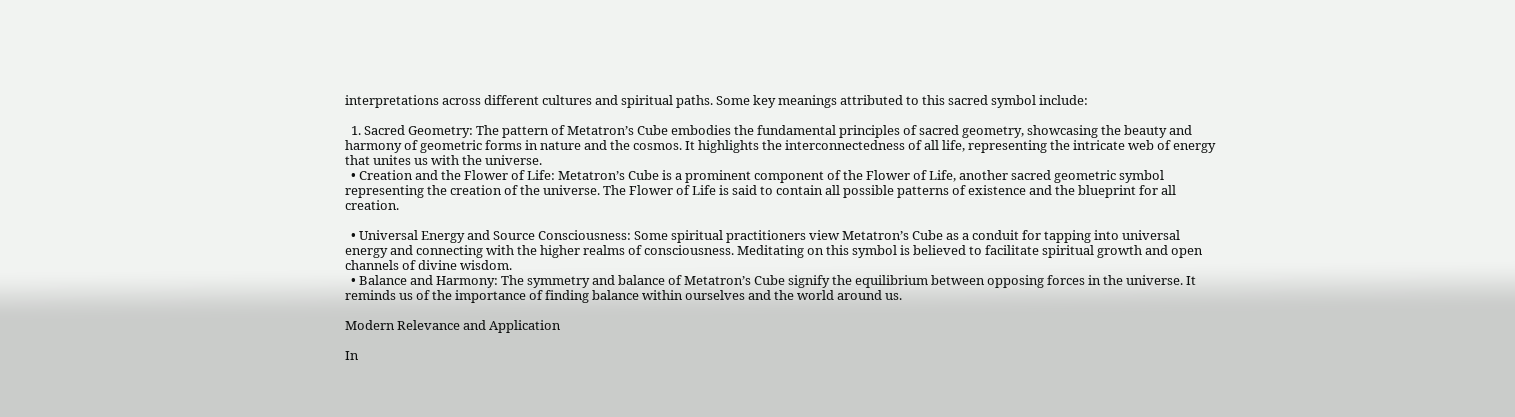interpretations across different cultures and spiritual paths. Some key meanings attributed to this sacred symbol include:

  1. Sacred Geometry: The pattern of Metatron’s Cube embodies the fundamental principles of sacred geometry, showcasing the beauty and harmony of geometric forms in nature and the cosmos. It highlights the interconnectedness of all life, representing the intricate web of energy that unites us with the universe.
  • Creation and the Flower of Life: Metatron’s Cube is a prominent component of the Flower of Life, another sacred geometric symbol representing the creation of the universe. The Flower of Life is said to contain all possible patterns of existence and the blueprint for all creation.

  • Universal Energy and Source Consciousness: Some spiritual practitioners view Metatron’s Cube as a conduit for tapping into universal energy and connecting with the higher realms of consciousness. Meditating on this symbol is believed to facilitate spiritual growth and open channels of divine wisdom.
  • Balance and Harmony: The symmetry and balance of Metatron’s Cube signify the equilibrium between opposing forces in the universe. It reminds us of the importance of finding balance within ourselves and the world around us.

Modern Relevance and Application

In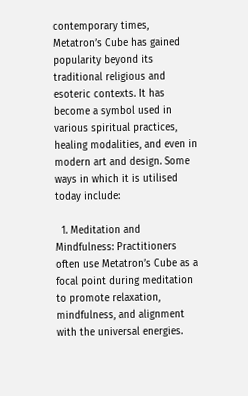contemporary times, Metatron’s Cube has gained popularity beyond its traditional religious and esoteric contexts. It has become a symbol used in various spiritual practices, healing modalities, and even in modern art and design. Some ways in which it is utilised today include:

  1. Meditation and Mindfulness: Practitioners often use Metatron’s Cube as a focal point during meditation to promote relaxation, mindfulness, and alignment with the universal energies.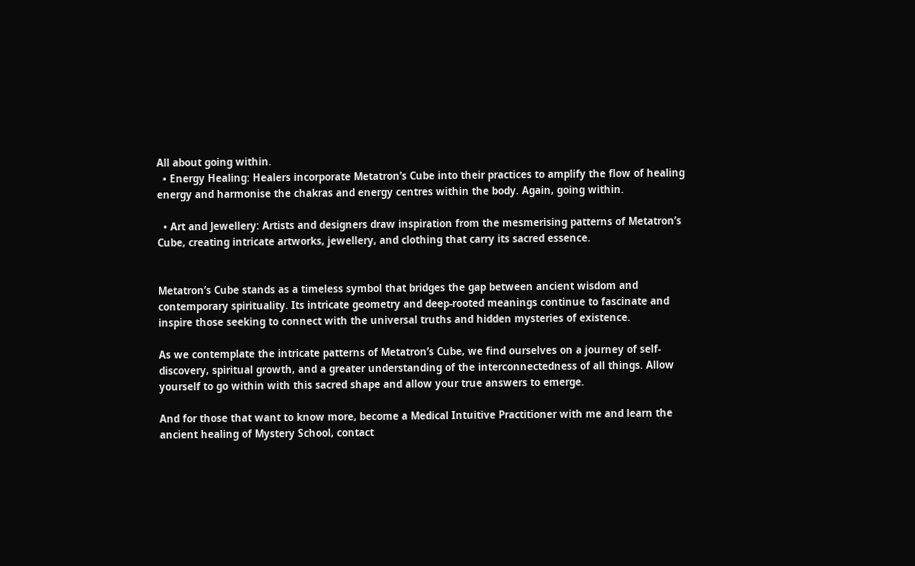All about going within.
  • Energy Healing: Healers incorporate Metatron’s Cube into their practices to amplify the flow of healing energy and harmonise the chakras and energy centres within the body. Again, going within.

  • Art and Jewellery: Artists and designers draw inspiration from the mesmerising patterns of Metatron’s Cube, creating intricate artworks, jewellery, and clothing that carry its sacred essence.


Metatron’s Cube stands as a timeless symbol that bridges the gap between ancient wisdom and contemporary spirituality. Its intricate geometry and deep-rooted meanings continue to fascinate and inspire those seeking to connect with the universal truths and hidden mysteries of existence.

As we contemplate the intricate patterns of Metatron’s Cube, we find ourselves on a journey of self-discovery, spiritual growth, and a greater understanding of the interconnectedness of all things. Allow yourself to go within with this sacred shape and allow your true answers to emerge.

And for those that want to know more, become a Medical Intuitive Practitioner with me and learn the ancient healing of Mystery School, contact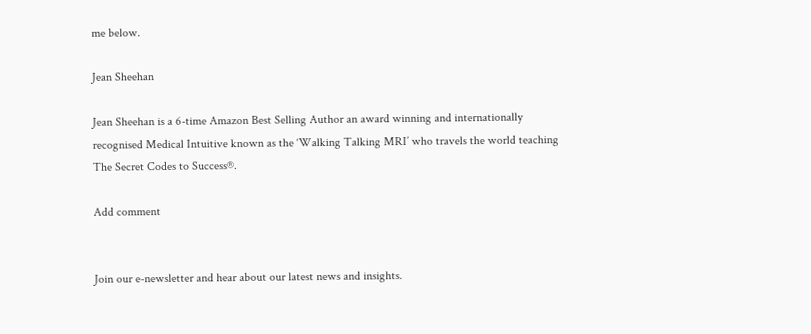me below.

Jean Sheehan

Jean Sheehan is a 6-time Amazon Best Selling Author an award winning and internationally recognised Medical Intuitive known as the ‘Walking Talking MRI’ who travels the world teaching The Secret Codes to Success®.

Add comment


Join our e-newsletter and hear about our latest news and insights.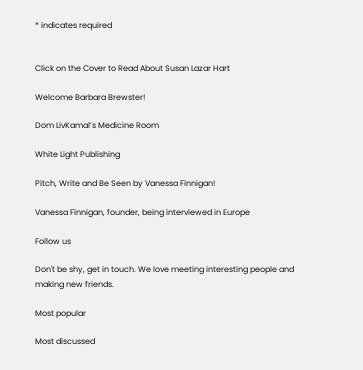* indicates required


Click on the Cover to Read About Susan Lazar Hart

Welcome Barbara Brewster!

Dom LivKamal’s Medicine Room

White Light Publishing

Pitch, Write and Be Seen by Vanessa Finnigan!

Vanessa Finnigan, founder, being interviewed in Europe

Follow us

Don't be shy, get in touch. We love meeting interesting people and making new friends.

Most popular

Most discussed